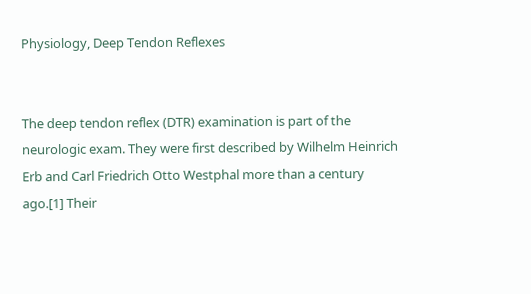Physiology, Deep Tendon Reflexes


The deep tendon reflex (DTR) examination is part of the neurologic exam. They were first described by Wilhelm Heinrich Erb and Carl Friedrich Otto Westphal more than a century ago.[1] Their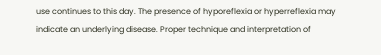use continues to this day. The presence of hyporeflexia or hyperreflexia may indicate an underlying disease. Proper technique and interpretation of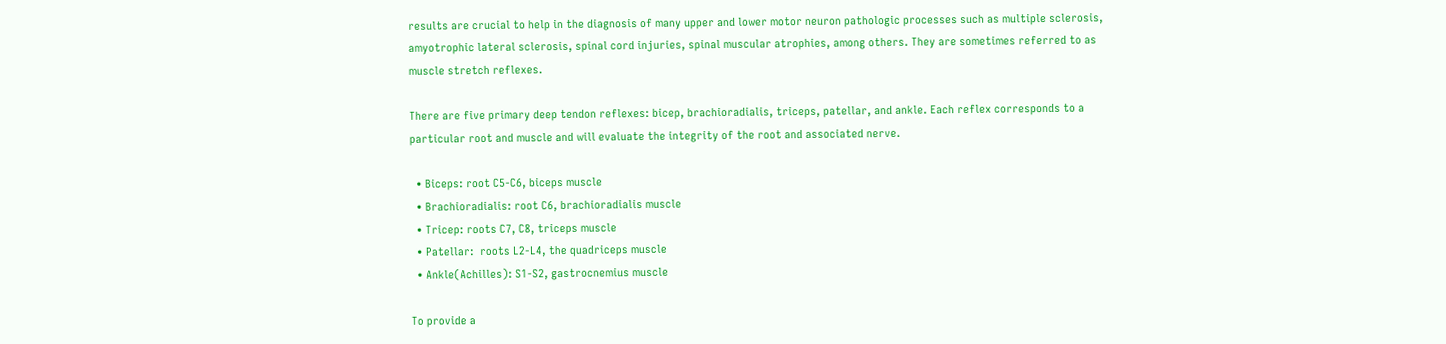results are crucial to help in the diagnosis of many upper and lower motor neuron pathologic processes such as multiple sclerosis, amyotrophic lateral sclerosis, spinal cord injuries, spinal muscular atrophies, among others. They are sometimes referred to as muscle stretch reflexes.

There are five primary deep tendon reflexes: bicep, brachioradialis, triceps, patellar, and ankle. Each reflex corresponds to a particular root and muscle and will evaluate the integrity of the root and associated nerve.

  • Biceps: root C5-C6, biceps muscle
  • Brachioradialis: root C6, brachioradialis muscle
  • Tricep: roots C7, C8, triceps muscle
  • Patellar:  roots L2-L4, the quadriceps muscle
  • Ankle(Achilles): S1-S2, gastrocnemius muscle

To provide a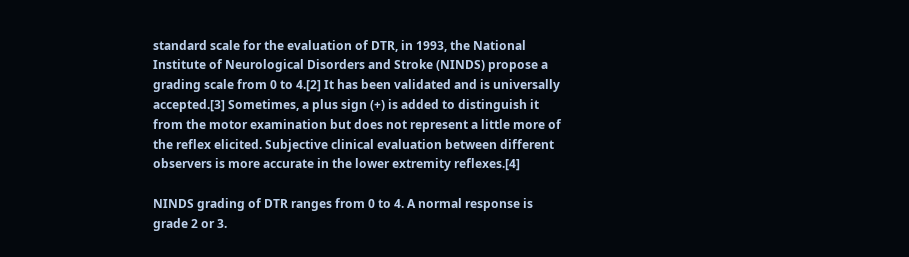standard scale for the evaluation of DTR, in 1993, the National Institute of Neurological Disorders and Stroke (NINDS) propose a grading scale from 0 to 4.[2] It has been validated and is universally accepted.[3] Sometimes, a plus sign (+) is added to distinguish it from the motor examination but does not represent a little more of the reflex elicited. Subjective clinical evaluation between different observers is more accurate in the lower extremity reflexes.[4]

NINDS grading of DTR ranges from 0 to 4. A normal response is grade 2 or 3.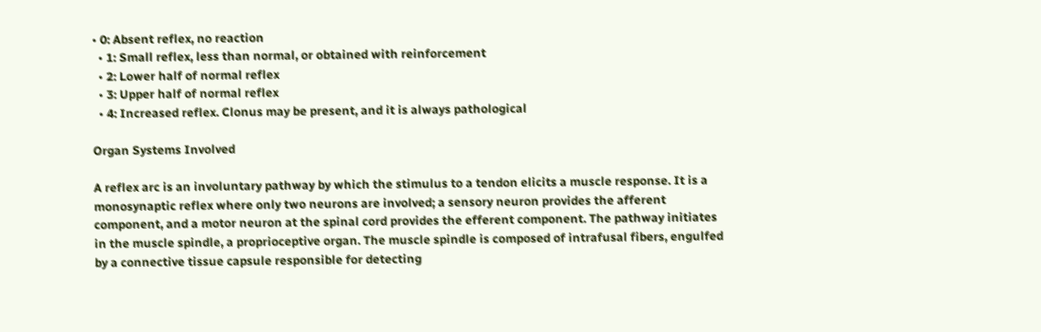• 0: Absent reflex, no reaction
  • 1: Small reflex, less than normal, or obtained with reinforcement
  • 2: Lower half of normal reflex
  • 3: Upper half of normal reflex
  • 4: Increased reflex. Clonus may be present, and it is always pathological

Organ Systems Involved

A reflex arc is an involuntary pathway by which the stimulus to a tendon elicits a muscle response. It is a monosynaptic reflex where only two neurons are involved; a sensory neuron provides the afferent component, and a motor neuron at the spinal cord provides the efferent component. The pathway initiates in the muscle spindle, a proprioceptive organ. The muscle spindle is composed of intrafusal fibers, engulfed by a connective tissue capsule responsible for detecting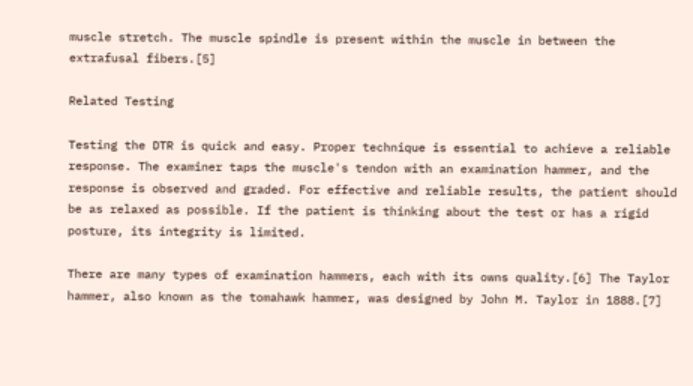muscle stretch. The muscle spindle is present within the muscle in between the extrafusal fibers.[5]

Related Testing

Testing the DTR is quick and easy. Proper technique is essential to achieve a reliable response. The examiner taps the muscle's tendon with an examination hammer, and the response is observed and graded. For effective and reliable results, the patient should be as relaxed as possible. If the patient is thinking about the test or has a rigid posture, its integrity is limited.

There are many types of examination hammers, each with its owns quality.[6] The Taylor hammer, also known as the tomahawk hammer, was designed by John M. Taylor in 1888.[7]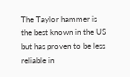The Taylor hammer is the best known in the US but has proven to be less reliable in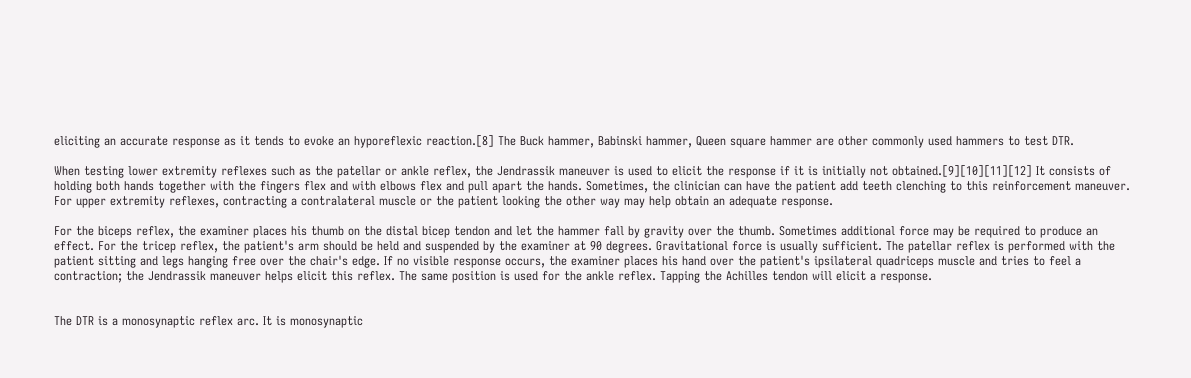eliciting an accurate response as it tends to evoke an hyporeflexic reaction.[8] The Buck hammer, Babinski hammer, Queen square hammer are other commonly used hammers to test DTR.

When testing lower extremity reflexes such as the patellar or ankle reflex, the Jendrassik maneuver is used to elicit the response if it is initially not obtained.[9][10][11][12] It consists of holding both hands together with the fingers flex and with elbows flex and pull apart the hands. Sometimes, the clinician can have the patient add teeth clenching to this reinforcement maneuver. For upper extremity reflexes, contracting a contralateral muscle or the patient looking the other way may help obtain an adequate response.

For the biceps reflex, the examiner places his thumb on the distal bicep tendon and let the hammer fall by gravity over the thumb. Sometimes additional force may be required to produce an effect. For the tricep reflex, the patient's arm should be held and suspended by the examiner at 90 degrees. Gravitational force is usually sufficient. The patellar reflex is performed with the patient sitting and legs hanging free over the chair's edge. If no visible response occurs, the examiner places his hand over the patient's ipsilateral quadriceps muscle and tries to feel a contraction; the Jendrassik maneuver helps elicit this reflex. The same position is used for the ankle reflex. Tapping the Achilles tendon will elicit a response.


The DTR is a monosynaptic reflex arc. It is monosynaptic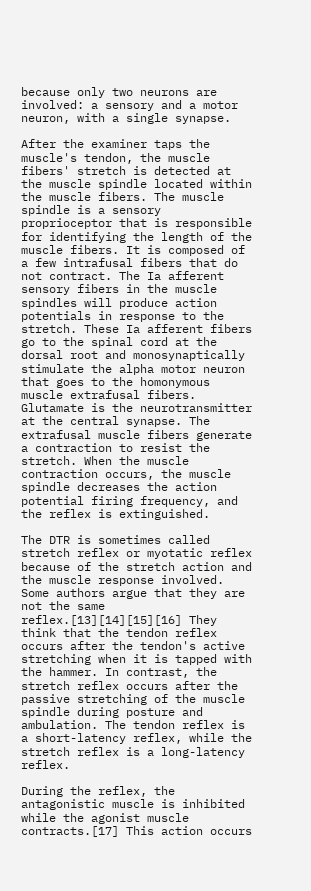because only two neurons are involved: a sensory and a motor neuron, with a single synapse.

After the examiner taps the muscle's tendon, the muscle fibers' stretch is detected at the muscle spindle located within the muscle fibers. The muscle spindle is a sensory proprioceptor that is responsible for identifying the length of the muscle fibers. It is composed of a few intrafusal fibers that do not contract. The Ia afferent sensory fibers in the muscle spindles will produce action potentials in response to the stretch. These Ia afferent fibers go to the spinal cord at the dorsal root and monosynaptically stimulate the alpha motor neuron that goes to the homonymous muscle extrafusal fibers. Glutamate is the neurotransmitter at the central synapse. The extrafusal muscle fibers generate a contraction to resist the stretch. When the muscle contraction occurs, the muscle spindle decreases the action potential firing frequency, and the reflex is extinguished.

The DTR is sometimes called stretch reflex or myotatic reflex because of the stretch action and the muscle response involved. Some authors argue that they are not the same reflex.[13][14][15][16] They think that the tendon reflex occurs after the tendon's active stretching when it is tapped with the hammer. In contrast, the stretch reflex occurs after the passive stretching of the muscle spindle during posture and ambulation. The tendon reflex is a short-latency reflex, while the stretch reflex is a long-latency reflex.

During the reflex, the antagonistic muscle is inhibited while the agonist muscle contracts.[17] This action occurs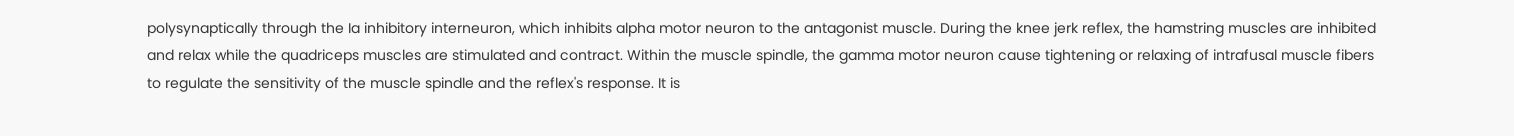polysynaptically through the Ia inhibitory interneuron, which inhibits alpha motor neuron to the antagonist muscle. During the knee jerk reflex, the hamstring muscles are inhibited and relax while the quadriceps muscles are stimulated and contract. Within the muscle spindle, the gamma motor neuron cause tightening or relaxing of intrafusal muscle fibers to regulate the sensitivity of the muscle spindle and the reflex's response. It is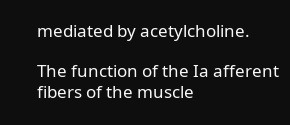mediated by acetylcholine.

The function of the Ia afferent fibers of the muscle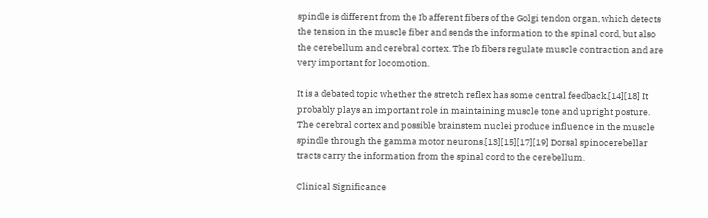spindle is different from the Ib afferent fibers of the Golgi tendon organ, which detects the tension in the muscle fiber and sends the information to the spinal cord, but also the cerebellum and cerebral cortex. The Ib fibers regulate muscle contraction and are very important for locomotion.

It is a debated topic whether the stretch reflex has some central feedback.[14][18] It probably plays an important role in maintaining muscle tone and upright posture. The cerebral cortex and possible brainstem nuclei produce influence in the muscle spindle through the gamma motor neurons.[13][15][17][19] Dorsal spinocerebellar tracts carry the information from the spinal cord to the cerebellum.

Clinical Significance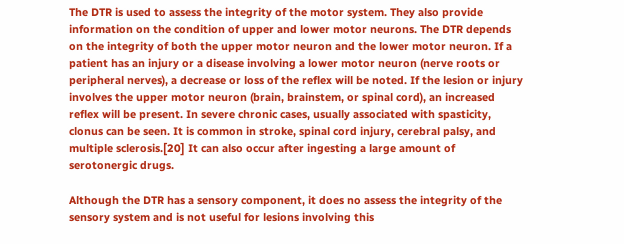The DTR is used to assess the integrity of the motor system. They also provide information on the condition of upper and lower motor neurons. The DTR depends on the integrity of both the upper motor neuron and the lower motor neuron. If a patient has an injury or a disease involving a lower motor neuron (nerve roots or peripheral nerves), a decrease or loss of the reflex will be noted. If the lesion or injury involves the upper motor neuron (brain, brainstem, or spinal cord), an increased reflex will be present. In severe chronic cases, usually associated with spasticity, clonus can be seen. It is common in stroke, spinal cord injury, cerebral palsy, and multiple sclerosis.[20] It can also occur after ingesting a large amount of serotonergic drugs.

Although the DTR has a sensory component, it does no assess the integrity of the sensory system and is not useful for lesions involving this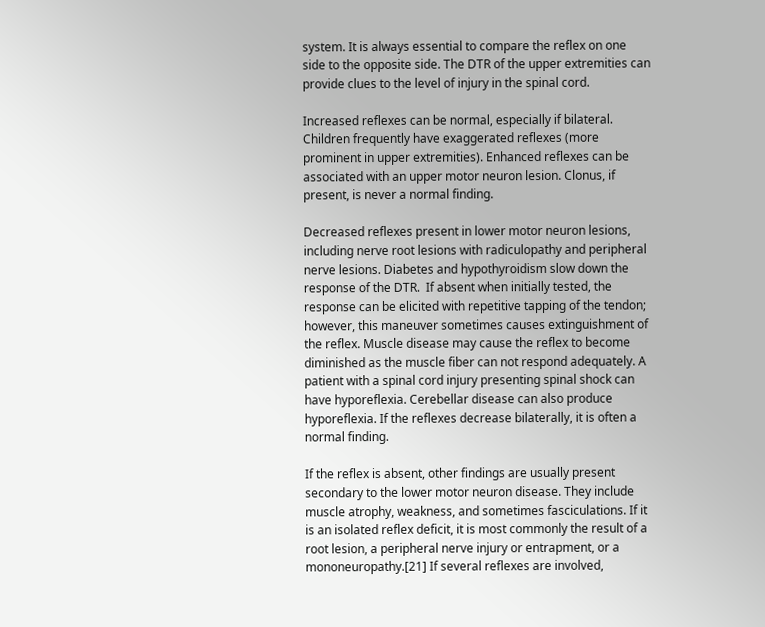system. It is always essential to compare the reflex on one side to the opposite side. The DTR of the upper extremities can provide clues to the level of injury in the spinal cord.

Increased reflexes can be normal, especially if bilateral. Children frequently have exaggerated reflexes (more prominent in upper extremities). Enhanced reflexes can be associated with an upper motor neuron lesion. Clonus, if present, is never a normal finding.

Decreased reflexes present in lower motor neuron lesions, including nerve root lesions with radiculopathy and peripheral nerve lesions. Diabetes and hypothyroidism slow down the response of the DTR.  If absent when initially tested, the response can be elicited with repetitive tapping of the tendon; however, this maneuver sometimes causes extinguishment of the reflex. Muscle disease may cause the reflex to become diminished as the muscle fiber can not respond adequately. A patient with a spinal cord injury presenting spinal shock can have hyporeflexia. Cerebellar disease can also produce hyporeflexia. If the reflexes decrease bilaterally, it is often a normal finding.

If the reflex is absent, other findings are usually present secondary to the lower motor neuron disease. They include muscle atrophy, weakness, and sometimes fasciculations. If it is an isolated reflex deficit, it is most commonly the result of a root lesion, a peripheral nerve injury or entrapment, or a mononeuropathy.[21] If several reflexes are involved,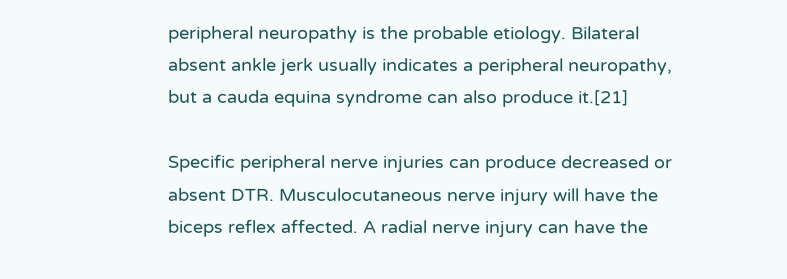peripheral neuropathy is the probable etiology. Bilateral absent ankle jerk usually indicates a peripheral neuropathy, but a cauda equina syndrome can also produce it.[21]

Specific peripheral nerve injuries can produce decreased or absent DTR. Musculocutaneous nerve injury will have the biceps reflex affected. A radial nerve injury can have the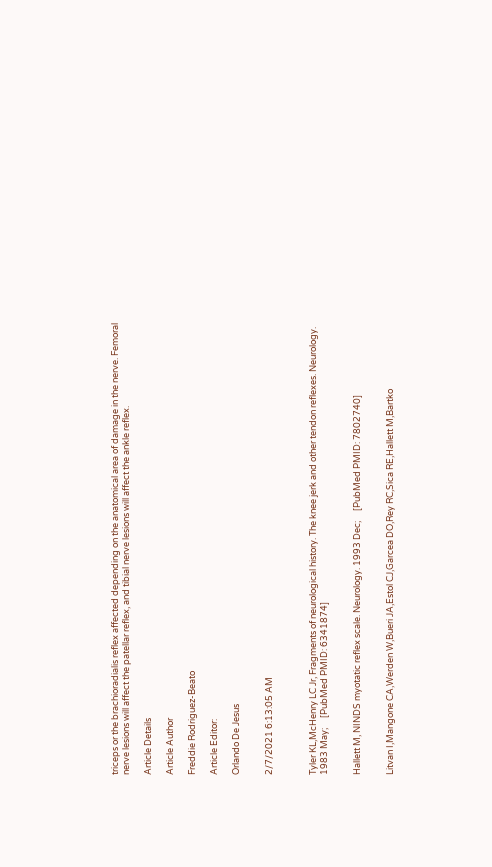triceps or the brachioradialis reflex affected depending on the anatomical area of damage in the nerve. Femoral nerve lesions will affect the patellar reflex, and tibial nerve lesions will affect the ankle reflex.

Article Details

Article Author

Freddie Rodriguez-Beato

Article Editor:

Orlando De Jesus


2/7/2021 6:13:05 AM



Tyler KL,McHenry LC Jr, Fragments of neurological history. The knee jerk and other tendon reflexes. Neurology. 1983 May;     [PubMed PMID: 6341874]


Hallett M, NINDS myotatic reflex scale. Neurology. 1993 Dec;     [PubMed PMID: 7802740]


Litvan I,Mangone CA,Werden W,Bueri JA,Estol CJ,Garcea DO,Rey RC,Sica RE,Hallett M,Bartko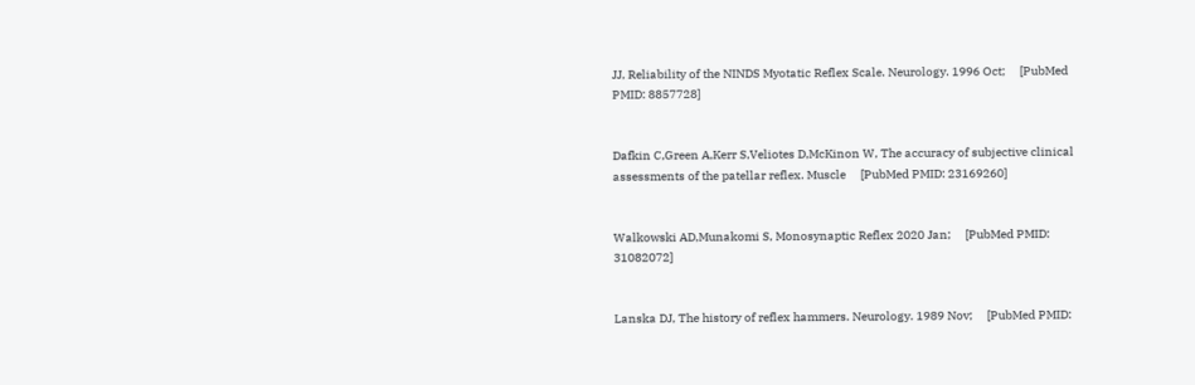JJ, Reliability of the NINDS Myotatic Reflex Scale. Neurology. 1996 Oct;     [PubMed PMID: 8857728]


Dafkin C,Green A,Kerr S,Veliotes D,McKinon W, The accuracy of subjective clinical assessments of the patellar reflex. Muscle     [PubMed PMID: 23169260]


Walkowski AD,Munakomi S, Monosynaptic Reflex 2020 Jan;     [PubMed PMID: 31082072]


Lanska DJ, The history of reflex hammers. Neurology. 1989 Nov;     [PubMed PMID: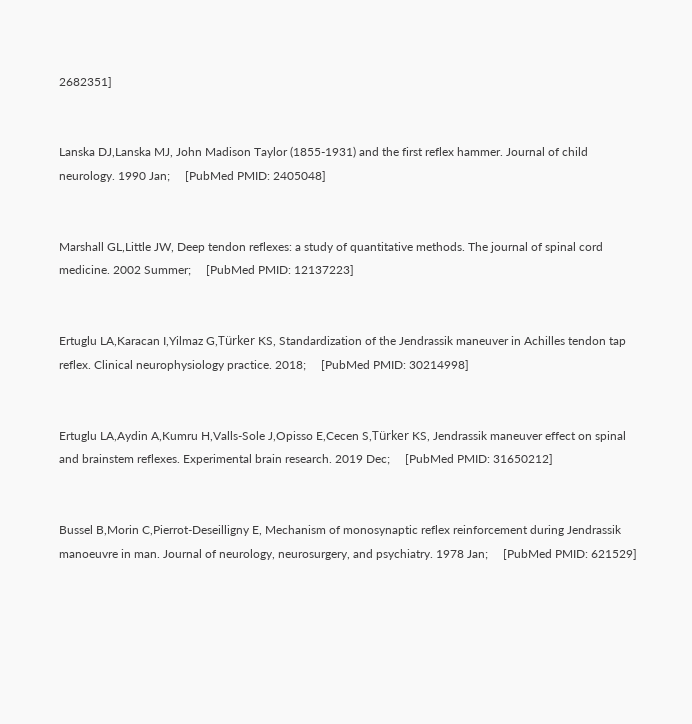2682351]


Lanska DJ,Lanska MJ, John Madison Taylor (1855-1931) and the first reflex hammer. Journal of child neurology. 1990 Jan;     [PubMed PMID: 2405048]


Marshall GL,Little JW, Deep tendon reflexes: a study of quantitative methods. The journal of spinal cord medicine. 2002 Summer;     [PubMed PMID: 12137223]


Ertuglu LA,Karacan I,Yilmaz G,Türker KS, Standardization of the Jendrassik maneuver in Achilles tendon tap reflex. Clinical neurophysiology practice. 2018;     [PubMed PMID: 30214998]


Ertuglu LA,Aydin A,Kumru H,Valls-Sole J,Opisso E,Cecen S,Türker KS, Jendrassik maneuver effect on spinal and brainstem reflexes. Experimental brain research. 2019 Dec;     [PubMed PMID: 31650212]


Bussel B,Morin C,Pierrot-Deseilligny E, Mechanism of monosynaptic reflex reinforcement during Jendrassik manoeuvre in man. Journal of neurology, neurosurgery, and psychiatry. 1978 Jan;     [PubMed PMID: 621529]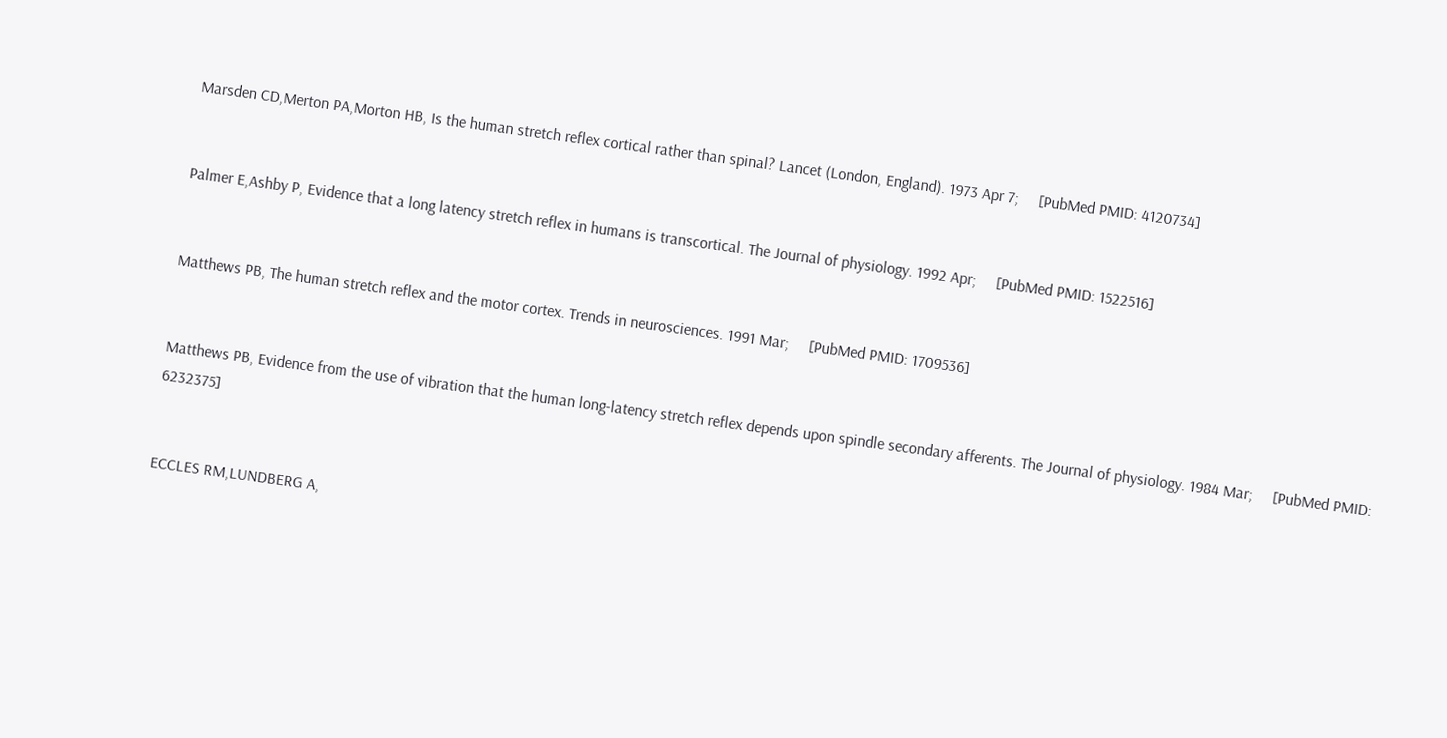Marsden CD,Merton PA,Morton HB, Is the human stretch reflex cortical rather than spinal? Lancet (London, England). 1973 Apr 7;     [PubMed PMID: 4120734]


Palmer E,Ashby P, Evidence that a long latency stretch reflex in humans is transcortical. The Journal of physiology. 1992 Apr;     [PubMed PMID: 1522516]


Matthews PB, The human stretch reflex and the motor cortex. Trends in neurosciences. 1991 Mar;     [PubMed PMID: 1709536]


Matthews PB, Evidence from the use of vibration that the human long-latency stretch reflex depends upon spindle secondary afferents. The Journal of physiology. 1984 Mar;     [PubMed PMID: 6232375]


ECCLES RM,LUNDBERG A,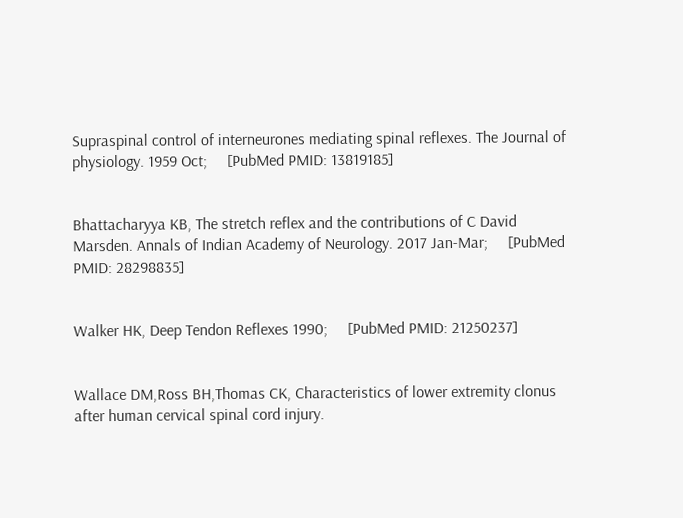Supraspinal control of interneurones mediating spinal reflexes. The Journal of physiology. 1959 Oct;     [PubMed PMID: 13819185]


Bhattacharyya KB, The stretch reflex and the contributions of C David Marsden. Annals of Indian Academy of Neurology. 2017 Jan-Mar;     [PubMed PMID: 28298835]


Walker HK, Deep Tendon Reflexes 1990;     [PubMed PMID: 21250237]


Wallace DM,Ross BH,Thomas CK, Characteristics of lower extremity clonus after human cervical spinal cord injury.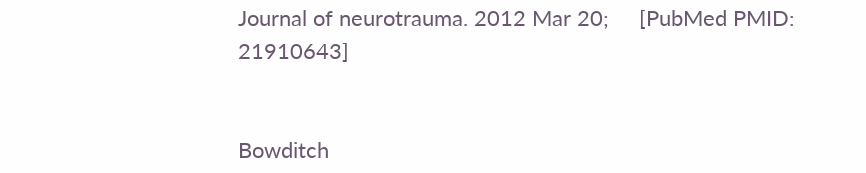Journal of neurotrauma. 2012 Mar 20;     [PubMed PMID: 21910643]


Bowditch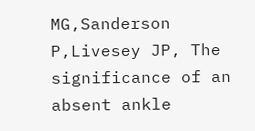MG,Sanderson P,Livesey JP, The significance of an absent ankle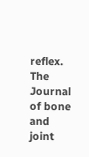reflex. The Journal of bone and joint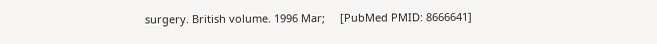surgery. British volume. 1996 Mar;     [PubMed PMID: 8666641]